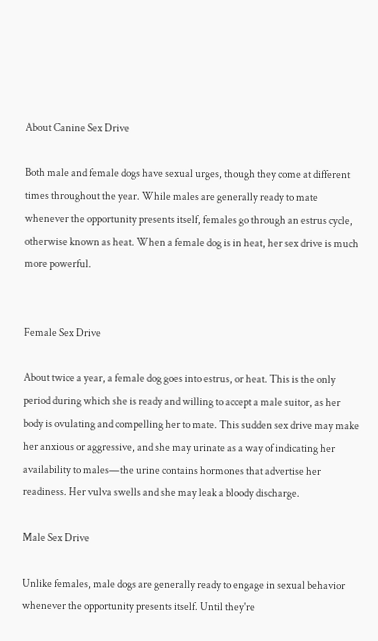About Canine Sex Drive

Both male and female dogs have sexual urges, though they come at different times throughout the year. While males are generally ready to mate whenever the opportunity presents itself, females go through an estrus cycle, otherwise known as heat. When a female dog is in heat, her sex drive is much more powerful.


Female Sex Drive

About twice a year, a female dog goes into estrus, or heat. This is the only period during which she is ready and willing to accept a male suitor, as her body is ovulating and compelling her to mate. This sudden sex drive may make her anxious or aggressive, and she may urinate as a way of indicating her availability to males—the urine contains hormones that advertise her readiness. Her vulva swells and she may leak a bloody discharge.

Male Sex Drive

Unlike females, male dogs are generally ready to engage in sexual behavior whenever the opportunity presents itself. Until they're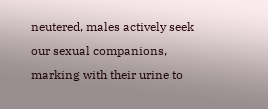neutered, males actively seek our sexual companions, marking with their urine to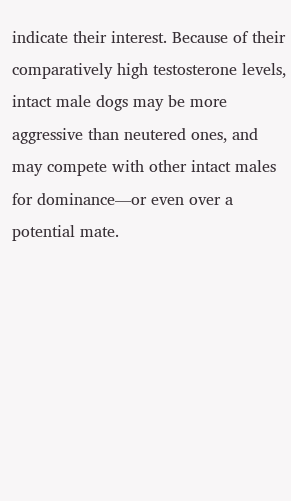indicate their interest. Because of their comparatively high testosterone levels, intact male dogs may be more aggressive than neutered ones, and may compete with other intact males for dominance—or even over a potential mate.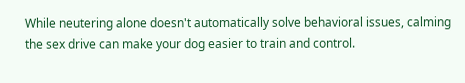While neutering alone doesn't automatically solve behavioral issues, calming the sex drive can make your dog easier to train and control.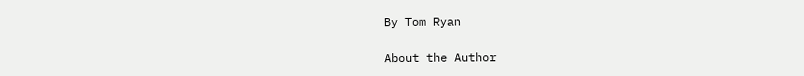By Tom Ryan

About the Author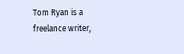Tom Ryan is a freelance writer,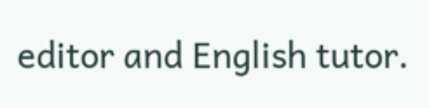editor and English tutor.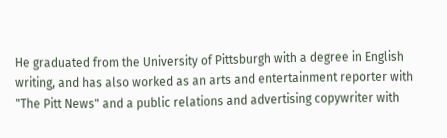He graduated from the University of Pittsburgh with a degree in English writing, and has also worked as an arts and entertainment reporter with "The Pitt News" and a public relations and advertising copywriter with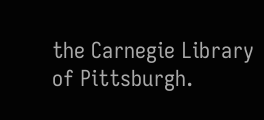the Carnegie Library of Pittsburgh.